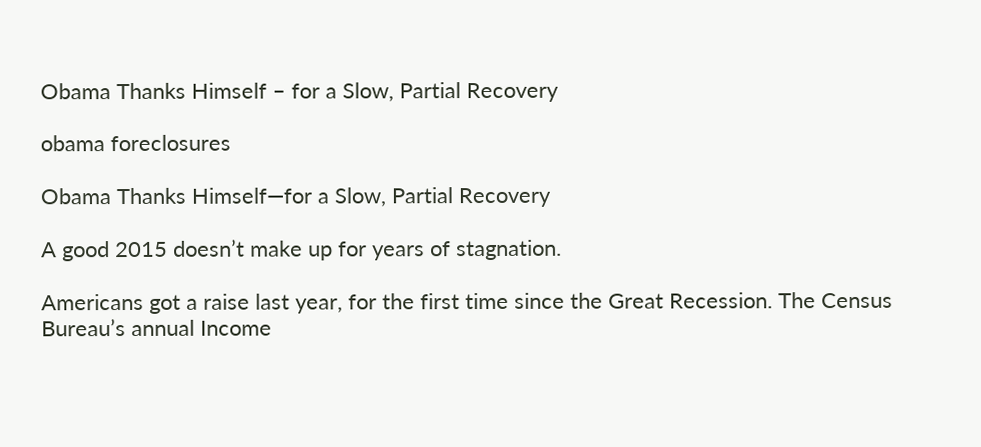Obama Thanks Himself – for a Slow, Partial Recovery

obama foreclosures

Obama Thanks Himself—for a Slow, Partial Recovery

A good 2015 doesn’t make up for years of stagnation.

Americans got a raise last year, for the first time since the Great Recession. The Census Bureau’s annual Income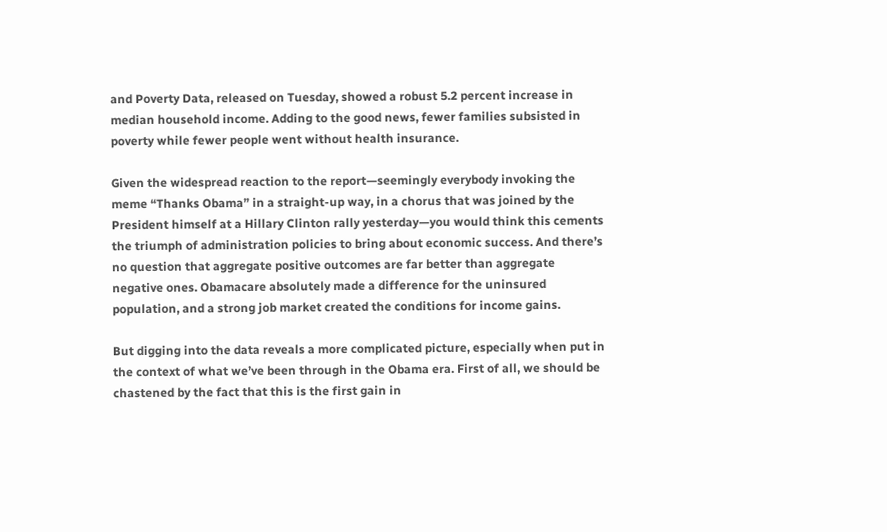and Poverty Data, released on Tuesday, showed a robust 5.2 percent increase in median household income. Adding to the good news, fewer families subsisted in poverty while fewer people went without health insurance.

Given the widespread reaction to the report—seemingly everybody invoking the meme “Thanks Obama” in a straight-up way, in a chorus that was joined by the President himself at a Hillary Clinton rally yesterday—you would think this cements the triumph of administration policies to bring about economic success. And there’s no question that aggregate positive outcomes are far better than aggregate negative ones. Obamacare absolutely made a difference for the uninsured population, and a strong job market created the conditions for income gains.

But digging into the data reveals a more complicated picture, especially when put in the context of what we’ve been through in the Obama era. First of all, we should be chastened by the fact that this is the first gain in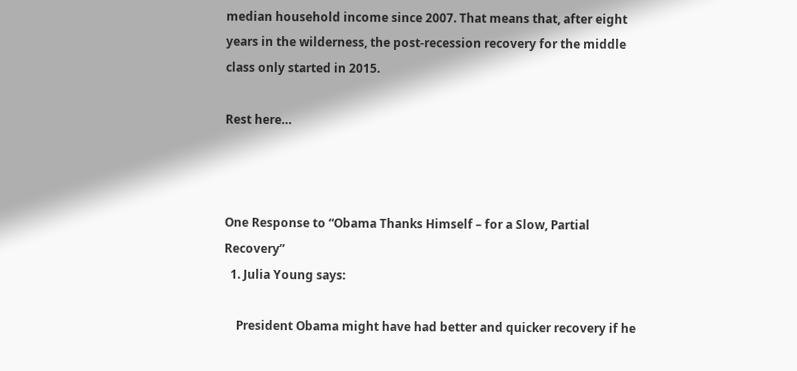median household income since 2007. That means that, after eight years in the wilderness, the post-recession recovery for the middle class only started in 2015.

Rest here…



One Response to “Obama Thanks Himself – for a Slow, Partial Recovery”
  1. Julia Young says:

    President Obama might have had better and quicker recovery if he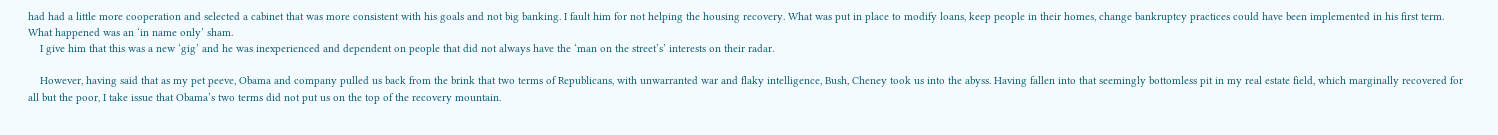had had a little more cooperation and selected a cabinet that was more consistent with his goals and not big banking. I fault him for not helping the housing recovery. What was put in place to modify loans, keep people in their homes, change bankruptcy practices could have been implemented in his first term. What happened was an ‘in name only’ sham.
    I give him that this was a new ‘gig’ and he was inexperienced and dependent on people that did not always have the ‘man on the street’s’ interests on their radar.

    However, having said that as my pet peeve, Obama and company pulled us back from the brink that two terms of Republicans, with unwarranted war and flaky intelligence, Bush, Cheney took us into the abyss. Having fallen into that seemingly bottomless pit in my real estate field, which marginally recovered for all but the poor, I take issue that Obama’s two terms did not put us on the top of the recovery mountain.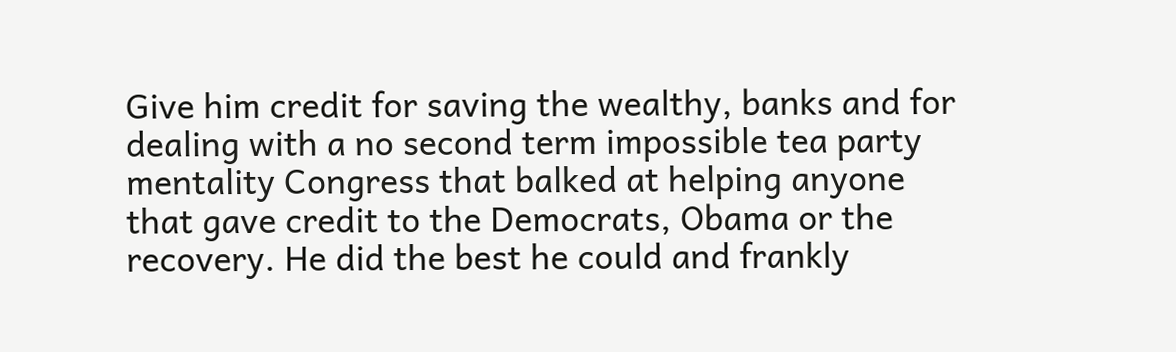Give him credit for saving the wealthy, banks and for dealing with a no second term impossible tea party mentality Congress that balked at helping anyone that gave credit to the Democrats, Obama or the recovery. He did the best he could and frankly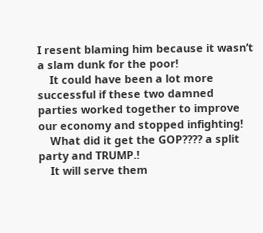I resent blaming him because it wasn’t a slam dunk for the poor!
    It could have been a lot more successful if these two damned parties worked together to improve our economy and stopped infighting!
    What did it get the GOP???? a split party and TRUMP.!
    It will serve them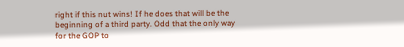right if this nut wins! If he does that will be the beginning of a third party. Odd that the only way for the GOP to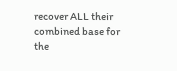recover ALL their combined base for the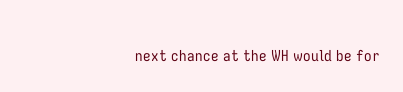next chance at the WH would be for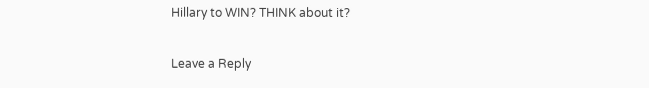Hillary to WIN? THINK about it?

Leave a Reply